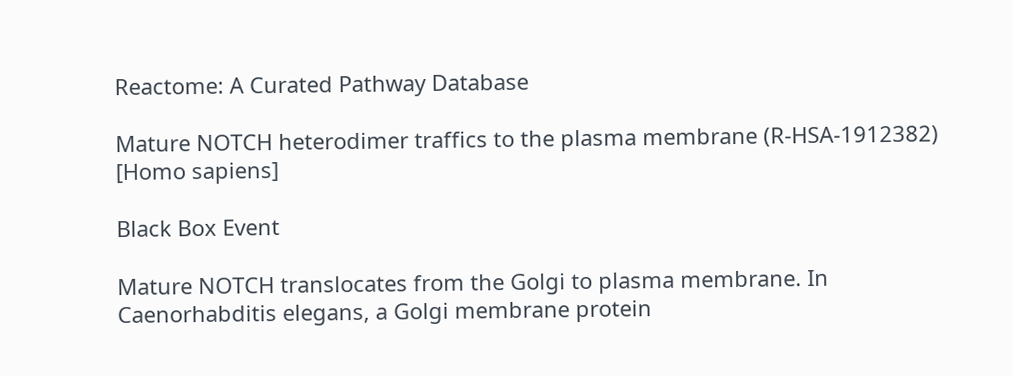Reactome: A Curated Pathway Database

Mature NOTCH heterodimer traffics to the plasma membrane (R-HSA-1912382) [Homo sapiens]

Black Box Event

Mature NOTCH translocates from the Golgi to plasma membrane. In Caenorhabditis elegans, a Golgi membrane protein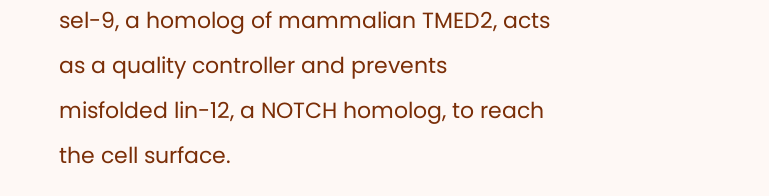sel-9, a homolog of mammalian TMED2, acts as a quality controller and prevents misfolded lin-12, a NOTCH homolog, to reach the cell surface.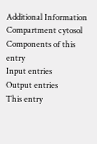Additional Information
Compartment cytosol
Components of this entry
Input entries
Output entries
This entry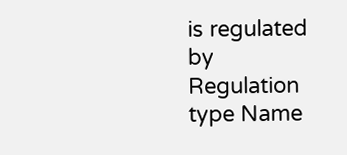is regulated by
Regulation type Name